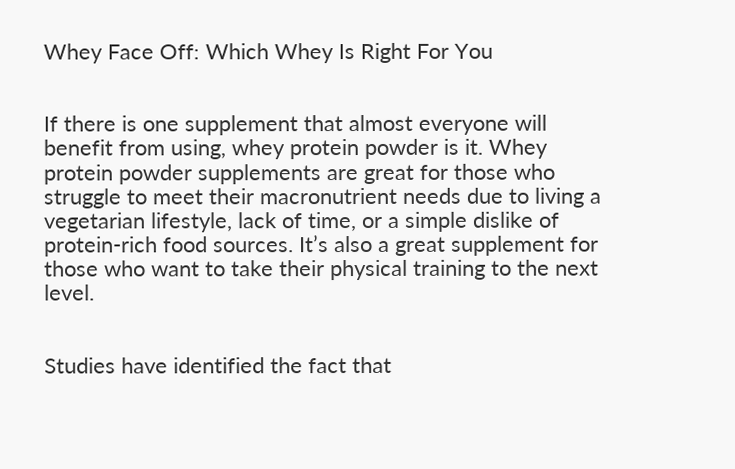Whey Face Off: Which Whey Is Right For You


If there is one supplement that almost everyone will benefit from using, whey protein powder is it. Whey protein powder supplements are great for those who struggle to meet their macronutrient needs due to living a vegetarian lifestyle, lack of time, or a simple dislike of protein-rich food sources. It’s also a great supplement for those who want to take their physical training to the next level.


Studies have identified the fact that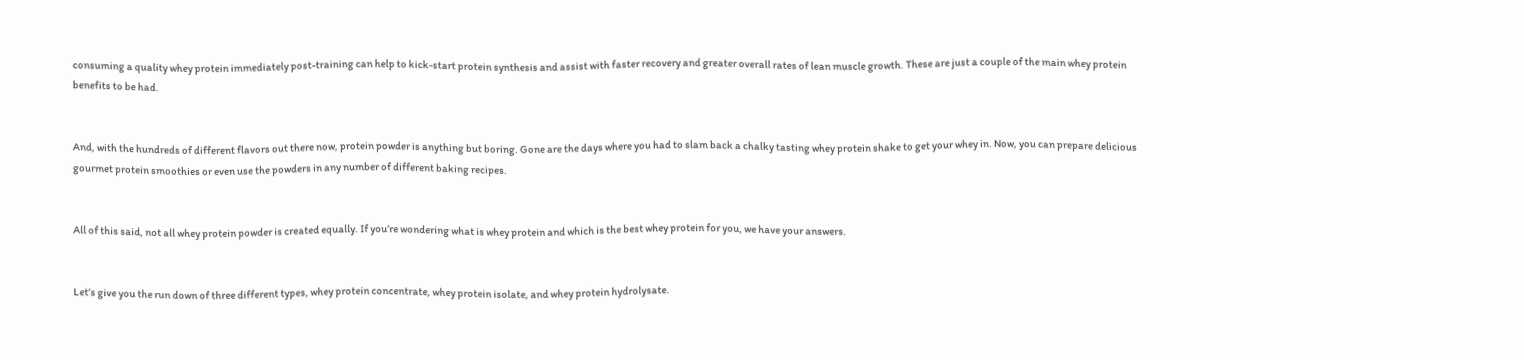consuming a quality whey protein immediately post-training can help to kick-start protein synthesis and assist with faster recovery and greater overall rates of lean muscle growth. These are just a couple of the main whey protein benefits to be had.


And, with the hundreds of different flavors out there now, protein powder is anything but boring. Gone are the days where you had to slam back a chalky tasting whey protein shake to get your whey in. Now, you can prepare delicious gourmet protein smoothies or even use the powders in any number of different baking recipes.


All of this said, not all whey protein powder is created equally. If you’re wondering what is whey protein and which is the best whey protein for you, we have your answers.


Let’s give you the run down of three different types, whey protein concentrate, whey protein isolate, and whey protein hydrolysate.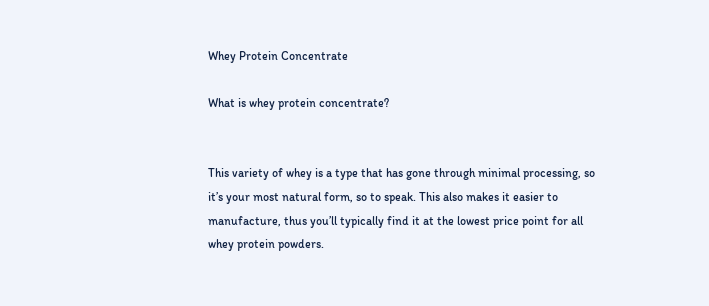Whey Protein Concentrate

What is whey protein concentrate?


This variety of whey is a type that has gone through minimal processing, so it’s your most natural form, so to speak. This also makes it easier to manufacture, thus you’ll typically find it at the lowest price point for all whey protein powders.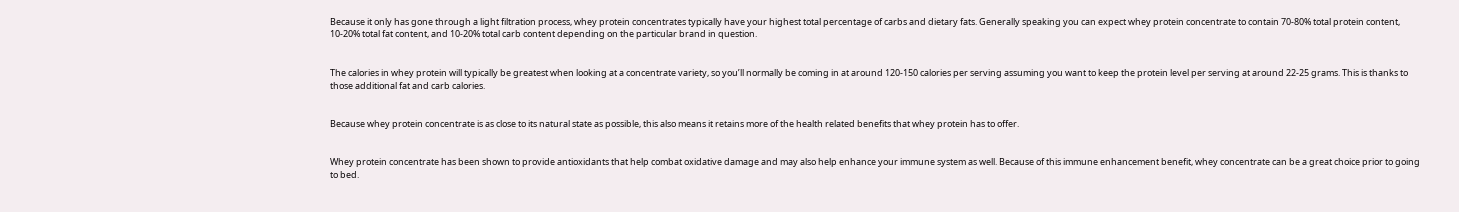Because it only has gone through a light filtration process, whey protein concentrates typically have your highest total percentage of carbs and dietary fats. Generally speaking you can expect whey protein concentrate to contain 70-80% total protein content, 10-20% total fat content, and 10-20% total carb content depending on the particular brand in question.


The calories in whey protein will typically be greatest when looking at a concentrate variety, so you’ll normally be coming in at around 120-150 calories per serving assuming you want to keep the protein level per serving at around 22-25 grams. This is thanks to those additional fat and carb calories.


Because whey protein concentrate is as close to its natural state as possible, this also means it retains more of the health related benefits that whey protein has to offer.


Whey protein concentrate has been shown to provide antioxidants that help combat oxidative damage and may also help enhance your immune system as well. Because of this immune enhancement benefit, whey concentrate can be a great choice prior to going to bed.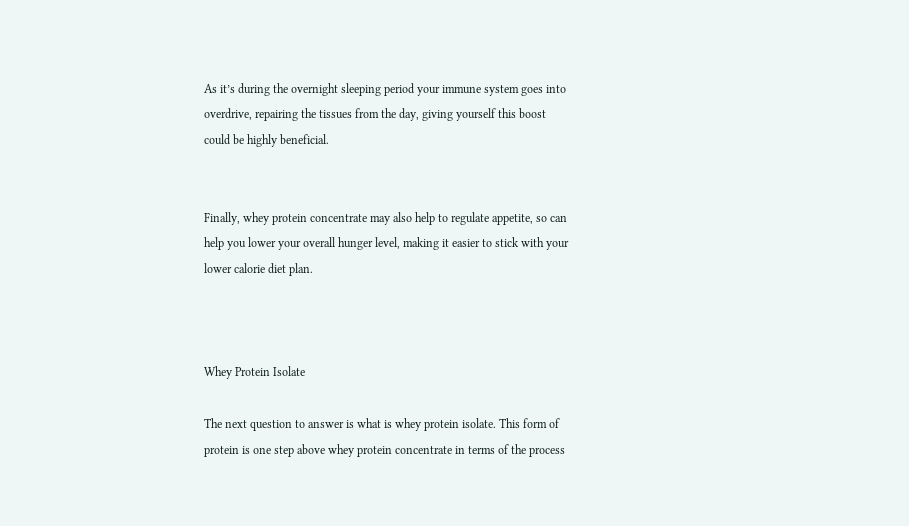As it’s during the overnight sleeping period your immune system goes into overdrive, repairing the tissues from the day, giving yourself this boost could be highly beneficial.


Finally, whey protein concentrate may also help to regulate appetite, so can help you lower your overall hunger level, making it easier to stick with your lower calorie diet plan.



Whey Protein Isolate

The next question to answer is what is whey protein isolate. This form of protein is one step above whey protein concentrate in terms of the process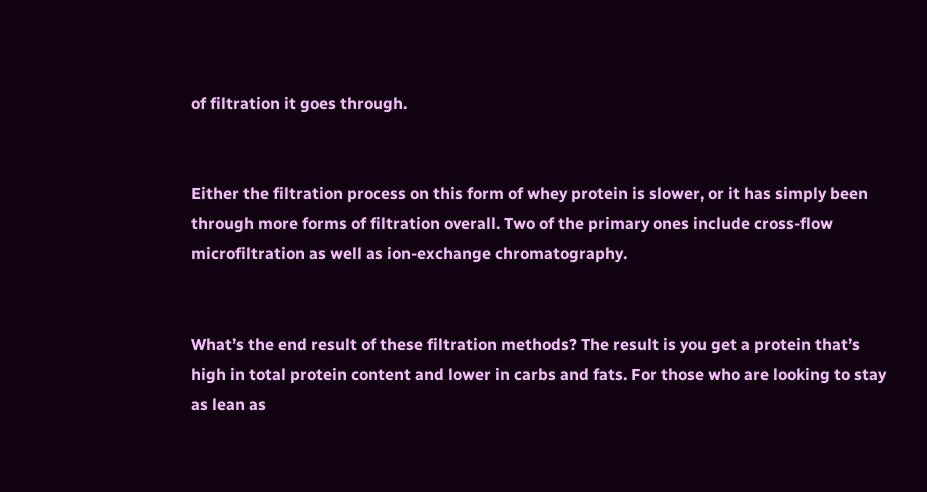of filtration it goes through.


Either the filtration process on this form of whey protein is slower, or it has simply been through more forms of filtration overall. Two of the primary ones include cross-flow microfiltration as well as ion-exchange chromatography.


What’s the end result of these filtration methods? The result is you get a protein that’s high in total protein content and lower in carbs and fats. For those who are looking to stay as lean as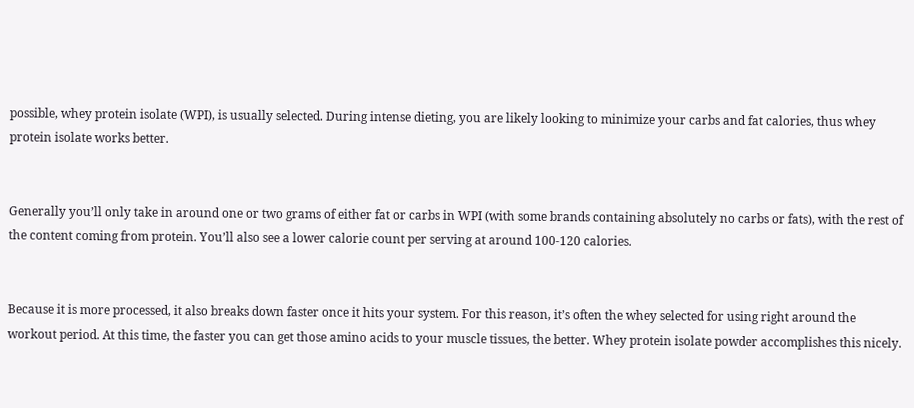possible, whey protein isolate (WPI), is usually selected. During intense dieting, you are likely looking to minimize your carbs and fat calories, thus whey protein isolate works better.


Generally you’ll only take in around one or two grams of either fat or carbs in WPI (with some brands containing absolutely no carbs or fats), with the rest of the content coming from protein. You’ll also see a lower calorie count per serving at around 100-120 calories.


Because it is more processed, it also breaks down faster once it hits your system. For this reason, it’s often the whey selected for using right around the workout period. At this time, the faster you can get those amino acids to your muscle tissues, the better. Whey protein isolate powder accomplishes this nicely.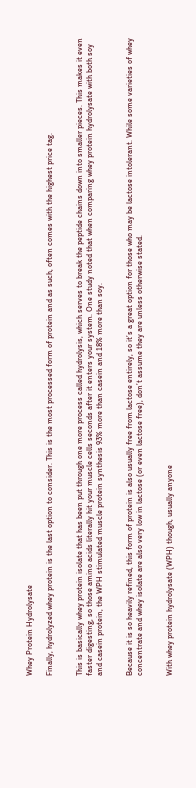Whey Protein Hydrolysate

Finally, hydrolyzed whey protein is the last option to consider. This is the most processed form of protein and as such, often comes with the highest price tag.


This is basically whey protein isolate that has been put through one more process called hydrolysis, which serves to break the peptide chains down into smaller pieces. This makes it even faster digesting, so those amino acids literally hit your muscle cells seconds after it enters your system. One study noted that when comparing whey protein hydrolysate with both soy and casein protein, the WPH stimulated muscle protein synthesis 93% more than casein and 18% more than soy.


Because it is so heavily refined, this form of protein is also usually free from lactose entirely, so it’s a great option for those who may be lactose intolerant. While some varieties of whey concentrate and whey isolate are also very low in lactose (or even lactose free), don’t assume they are unless otherwise stated.


With whey protein hydrolysate (WPH) though, usually anyone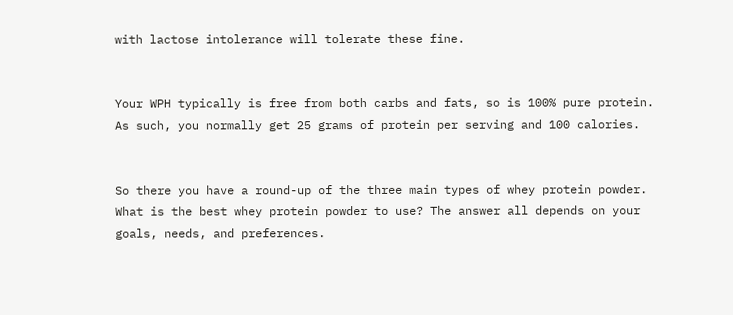with lactose intolerance will tolerate these fine.


Your WPH typically is free from both carbs and fats, so is 100% pure protein. As such, you normally get 25 grams of protein per serving and 100 calories.


So there you have a round-up of the three main types of whey protein powder. What is the best whey protein powder to use? The answer all depends on your goals, needs, and preferences.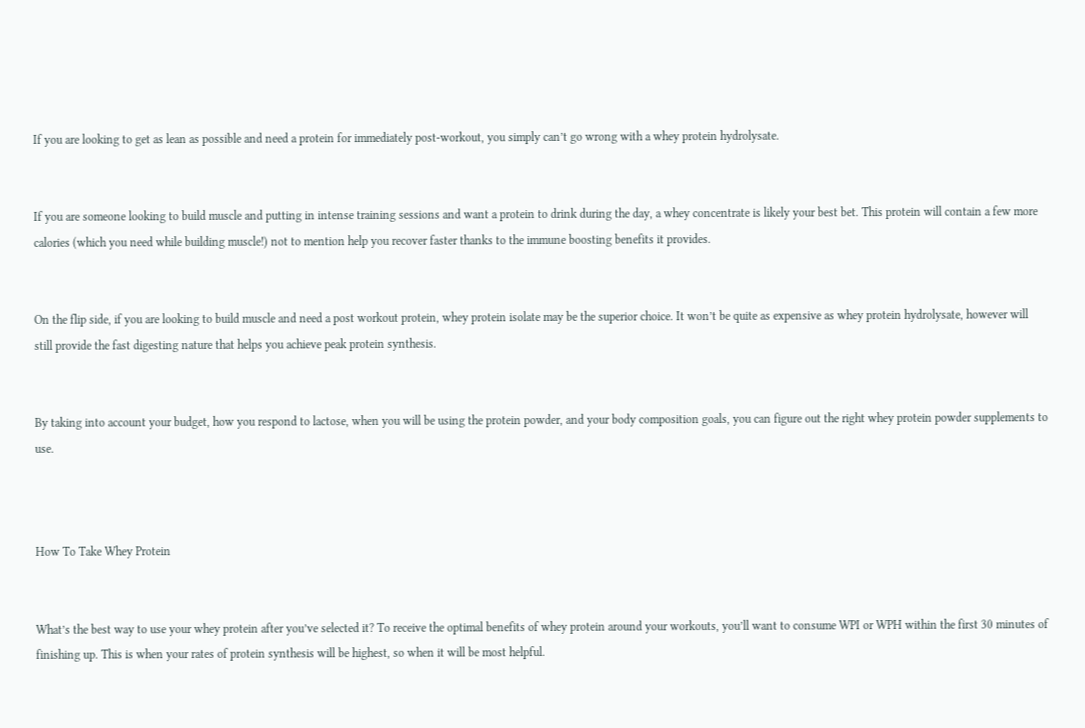If you are looking to get as lean as possible and need a protein for immediately post-workout, you simply can’t go wrong with a whey protein hydrolysate.


If you are someone looking to build muscle and putting in intense training sessions and want a protein to drink during the day, a whey concentrate is likely your best bet. This protein will contain a few more calories (which you need while building muscle!) not to mention help you recover faster thanks to the immune boosting benefits it provides.


On the flip side, if you are looking to build muscle and need a post workout protein, whey protein isolate may be the superior choice. It won’t be quite as expensive as whey protein hydrolysate, however will still provide the fast digesting nature that helps you achieve peak protein synthesis.


By taking into account your budget, how you respond to lactose, when you will be using the protein powder, and your body composition goals, you can figure out the right whey protein powder supplements to use.



How To Take Whey Protein


What’s the best way to use your whey protein after you’ve selected it? To receive the optimal benefits of whey protein around your workouts, you’ll want to consume WPI or WPH within the first 30 minutes of finishing up. This is when your rates of protein synthesis will be highest, so when it will be most helpful.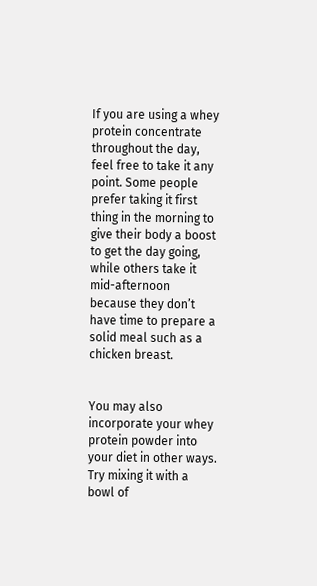If you are using a whey protein concentrate throughout the day, feel free to take it any point. Some people prefer taking it first thing in the morning to give their body a boost to get the day going, while others take it mid-afternoon because they don’t have time to prepare a solid meal such as a chicken breast.


You may also incorporate your whey protein powder into your diet in other ways. Try mixing it with a bowl of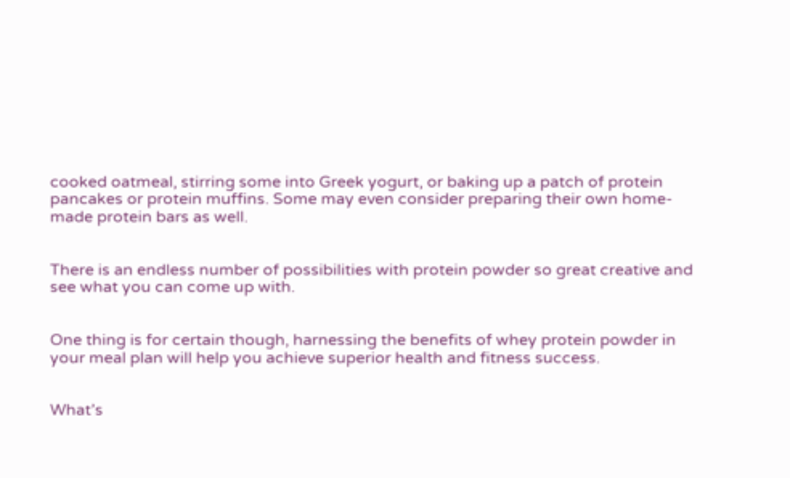cooked oatmeal, stirring some into Greek yogurt, or baking up a patch of protein pancakes or protein muffins. Some may even consider preparing their own home-made protein bars as well.


There is an endless number of possibilities with protein powder so great creative and see what you can come up with.


One thing is for certain though, harnessing the benefits of whey protein powder in your meal plan will help you achieve superior health and fitness success.


What’s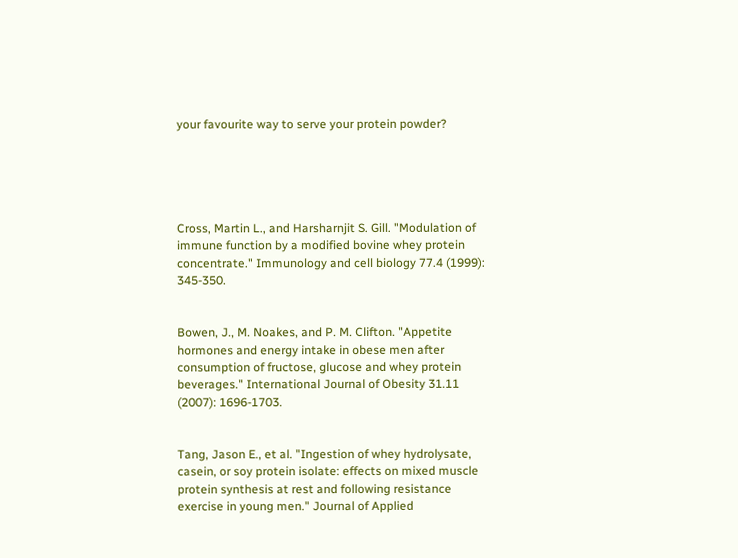your favourite way to serve your protein powder?





Cross, Martin L., and Harsharnjit S. Gill. "Modulation of immune function by a modified bovine whey protein concentrate." Immunology and cell biology 77.4 (1999): 345-350.


Bowen, J., M. Noakes, and P. M. Clifton. "Appetite hormones and energy intake in obese men after consumption of fructose, glucose and whey protein beverages." International Journal of Obesity 31.11 (2007): 1696-1703.


Tang, Jason E., et al. "Ingestion of whey hydrolysate, casein, or soy protein isolate: effects on mixed muscle protein synthesis at rest and following resistance exercise in young men." Journal of Applied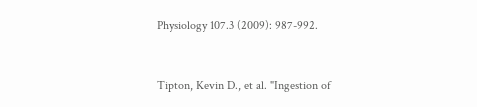Physiology 107.3 (2009): 987-992.


Tipton, Kevin D., et al. "Ingestion of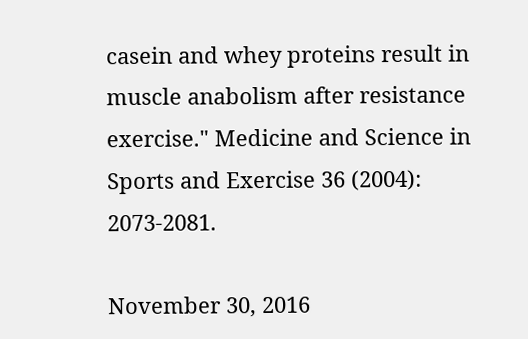casein and whey proteins result in muscle anabolism after resistance exercise." Medicine and Science in Sports and Exercise 36 (2004): 2073-2081.

November 30, 2016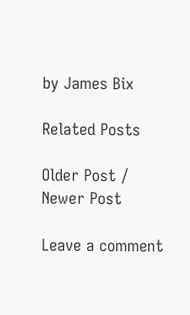by James Bix

Related Posts

Older Post / Newer Post

Leave a comment